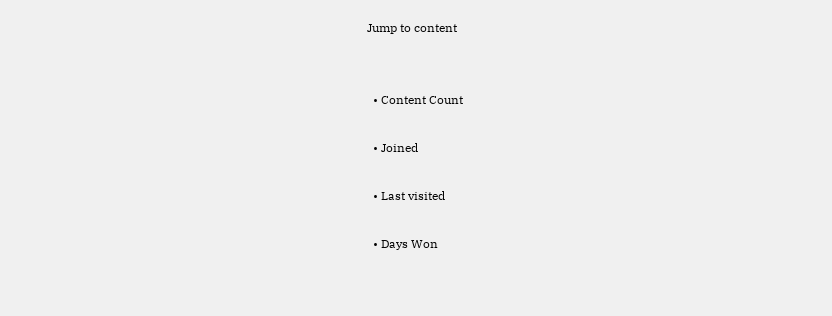Jump to content


  • Content Count

  • Joined

  • Last visited

  • Days Won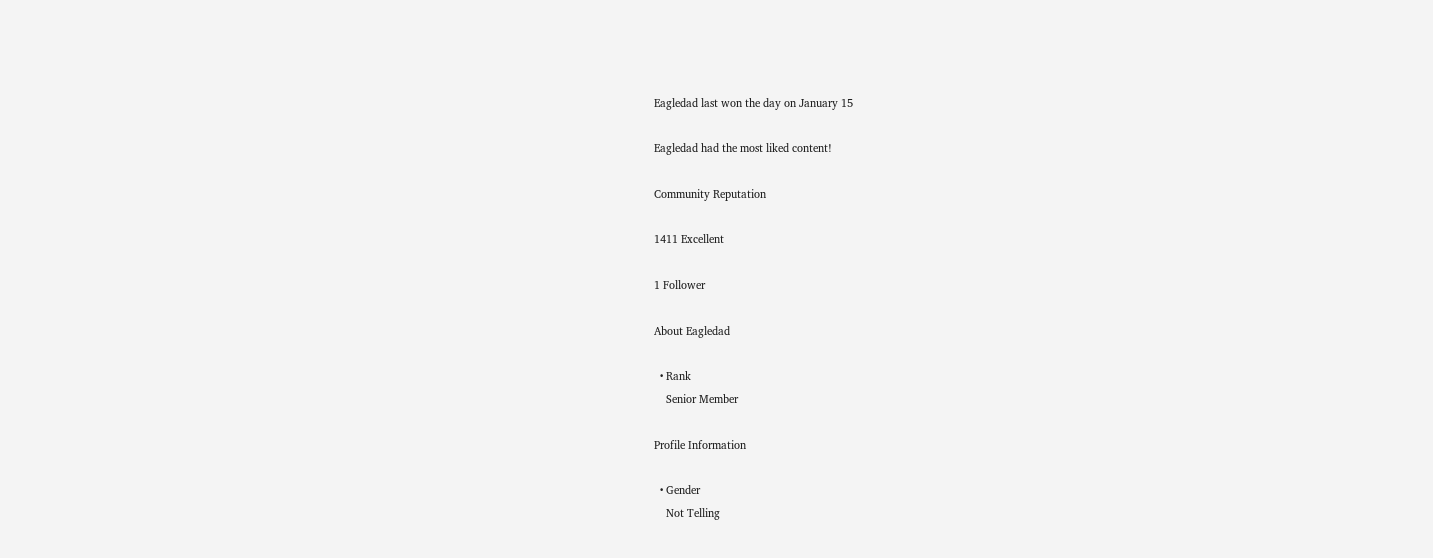Eagledad last won the day on January 15

Eagledad had the most liked content!

Community Reputation

1411 Excellent

1 Follower

About Eagledad

  • Rank
    Senior Member

Profile Information

  • Gender
    Not Telling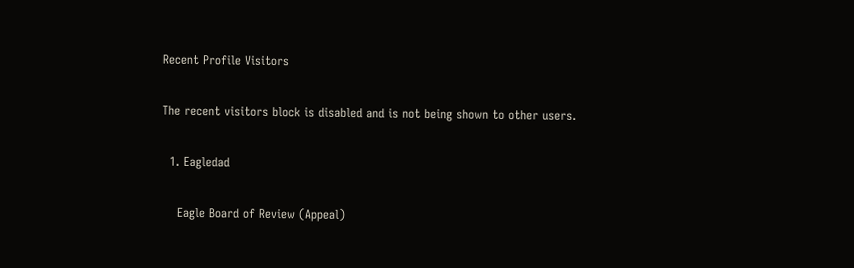Recent Profile Visitors

The recent visitors block is disabled and is not being shown to other users.

  1. Eagledad

    Eagle Board of Review (Appeal)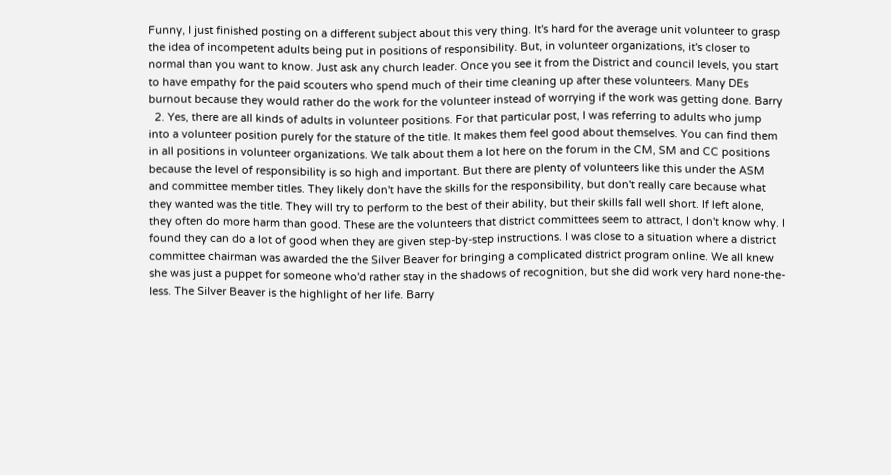Funny, I just finished posting on a different subject about this very thing. It's hard for the average unit volunteer to grasp the idea of incompetent adults being put in positions of responsibility. But, in volunteer organizations, it's closer to normal than you want to know. Just ask any church leader. Once you see it from the District and council levels, you start to have empathy for the paid scouters who spend much of their time cleaning up after these volunteers. Many DEs burnout because they would rather do the work for the volunteer instead of worrying if the work was getting done. Barry
  2. Yes, there are all kinds of adults in volunteer positions. For that particular post, I was referring to adults who jump into a volunteer position purely for the stature of the title. It makes them feel good about themselves. You can find them in all positions in volunteer organizations. We talk about them a lot here on the forum in the CM, SM and CC positions because the level of responsibility is so high and important. But there are plenty of volunteers like this under the ASM and committee member titles. They likely don't have the skills for the responsibility, but don't really care because what they wanted was the title. They will try to perform to the best of their ability, but their skills fall well short. If left alone, they often do more harm than good. These are the volunteers that district committees seem to attract, I don't know why. I found they can do a lot of good when they are given step-by-step instructions. I was close to a situation where a district committee chairman was awarded the the Silver Beaver for bringing a complicated district program online. We all knew she was just a puppet for someone who'd rather stay in the shadows of recognition, but she did work very hard none-the-less. The Silver Beaver is the highlight of her life. Barry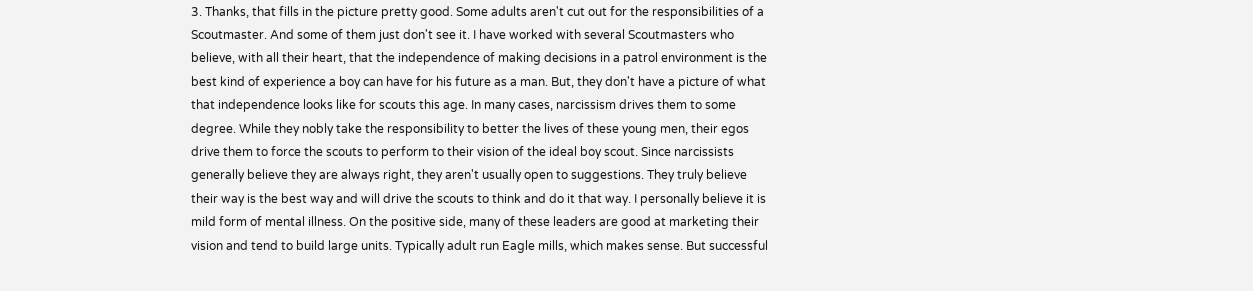3. Thanks, that fills in the picture pretty good. Some adults aren't cut out for the responsibilities of a Scoutmaster. And some of them just don't see it. I have worked with several Scoutmasters who believe, with all their heart, that the independence of making decisions in a patrol environment is the best kind of experience a boy can have for his future as a man. But, they don't have a picture of what that independence looks like for scouts this age. In many cases, narcissism drives them to some degree. While they nobly take the responsibility to better the lives of these young men, their egos drive them to force the scouts to perform to their vision of the ideal boy scout. Since narcissists generally believe they are always right, they aren't usually open to suggestions. They truly believe their way is the best way and will drive the scouts to think and do it that way. I personally believe it is mild form of mental illness. On the positive side, many of these leaders are good at marketing their vision and tend to build large units. Typically adult run Eagle mills, which makes sense. But successful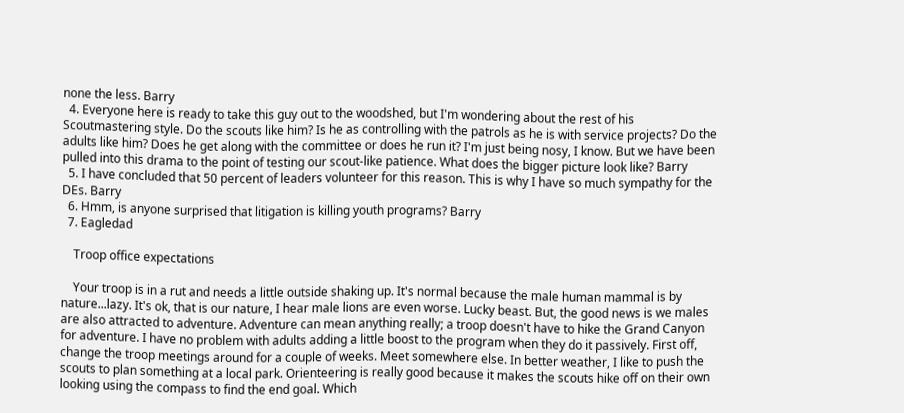none the less. Barry
  4. Everyone here is ready to take this guy out to the woodshed, but I'm wondering about the rest of his Scoutmastering style. Do the scouts like him? Is he as controlling with the patrols as he is with service projects? Do the adults like him? Does he get along with the committee or does he run it? I'm just being nosy, I know. But we have been pulled into this drama to the point of testing our scout-like patience. What does the bigger picture look like? Barry
  5. I have concluded that 50 percent of leaders volunteer for this reason. This is why I have so much sympathy for the DEs. Barry
  6. Hmm, is anyone surprised that litigation is killing youth programs? Barry
  7. Eagledad

    Troop office expectations

    Your troop is in a rut and needs a little outside shaking up. It's normal because the male human mammal is by nature...lazy. It's ok, that is our nature, I hear male lions are even worse. Lucky beast. But, the good news is we males are also attracted to adventure. Adventure can mean anything really; a troop doesn't have to hike the Grand Canyon for adventure. I have no problem with adults adding a little boost to the program when they do it passively. First off, change the troop meetings around for a couple of weeks. Meet somewhere else. In better weather, I like to push the scouts to plan something at a local park. Orienteering is really good because it makes the scouts hike off on their own looking using the compass to find the end goal. Which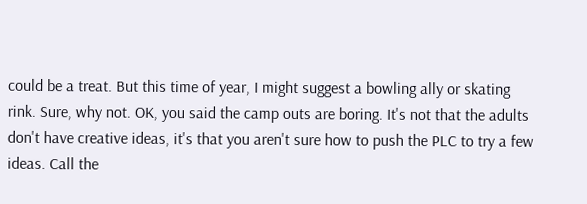could be a treat. But this time of year, I might suggest a bowling ally or skating rink. Sure, why not. OK, you said the camp outs are boring. It's not that the adults don't have creative ideas, it's that you aren't sure how to push the PLC to try a few ideas. Call the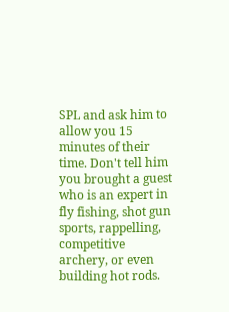SPL and ask him to allow you 15 minutes of their time. Don't tell him you brought a guest who is an expert in fly fishing, shot gun sports, rappelling, competitive archery, or even building hot rods.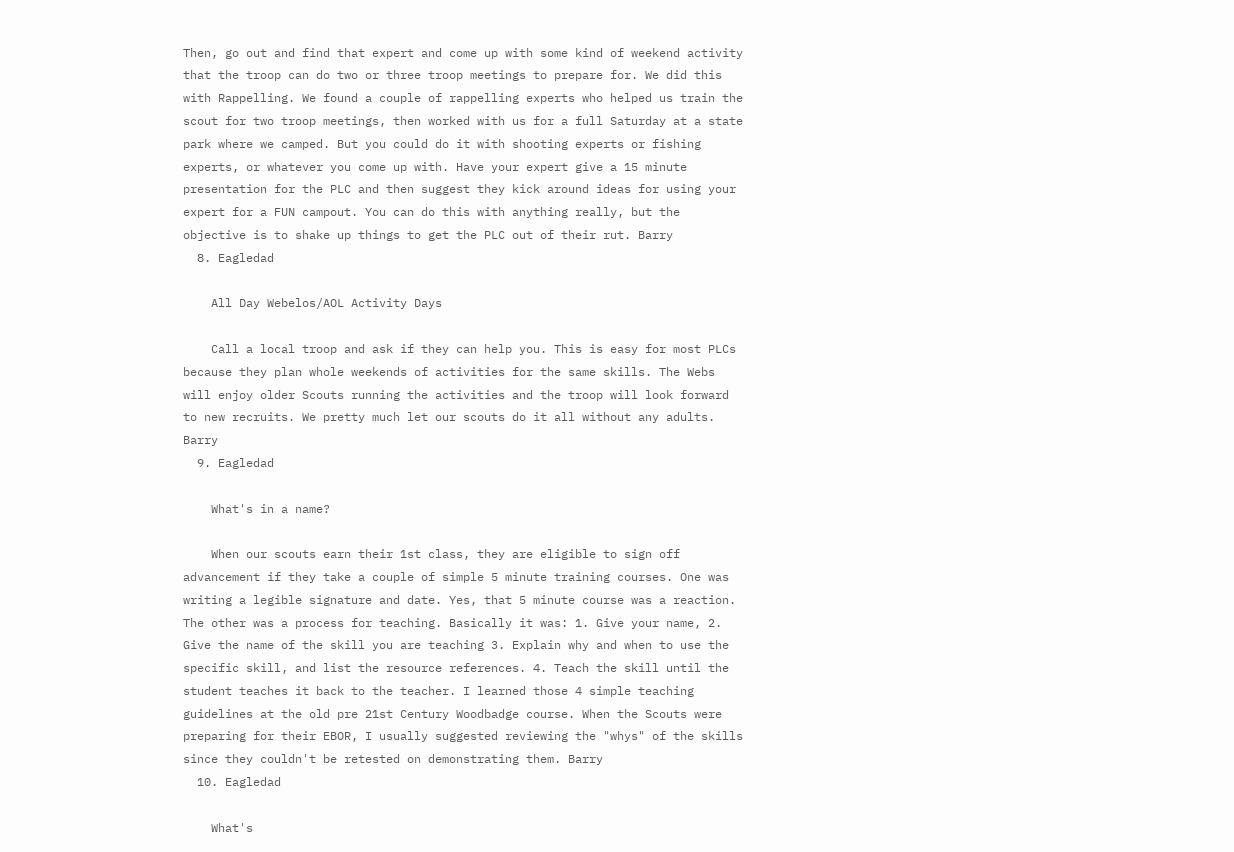Then, go out and find that expert and come up with some kind of weekend activity that the troop can do two or three troop meetings to prepare for. We did this with Rappelling. We found a couple of rappelling experts who helped us train the scout for two troop meetings, then worked with us for a full Saturday at a state park where we camped. But you could do it with shooting experts or fishing experts, or whatever you come up with. Have your expert give a 15 minute presentation for the PLC and then suggest they kick around ideas for using your expert for a FUN campout. You can do this with anything really, but the objective is to shake up things to get the PLC out of their rut. Barry
  8. Eagledad

    All Day Webelos/AOL Activity Days

    Call a local troop and ask if they can help you. This is easy for most PLCs because they plan whole weekends of activities for the same skills. The Webs will enjoy older Scouts running the activities and the troop will look forward to new recruits. We pretty much let our scouts do it all without any adults. Barry
  9. Eagledad

    What's in a name?

    When our scouts earn their 1st class, they are eligible to sign off advancement if they take a couple of simple 5 minute training courses. One was writing a legible signature and date. Yes, that 5 minute course was a reaction. The other was a process for teaching. Basically it was: 1. Give your name, 2. Give the name of the skill you are teaching 3. Explain why and when to use the specific skill, and list the resource references. 4. Teach the skill until the student teaches it back to the teacher. I learned those 4 simple teaching guidelines at the old pre 21st Century Woodbadge course. When the Scouts were preparing for their EBOR, I usually suggested reviewing the "whys" of the skills since they couldn't be retested on demonstrating them. Barry
  10. Eagledad

    What's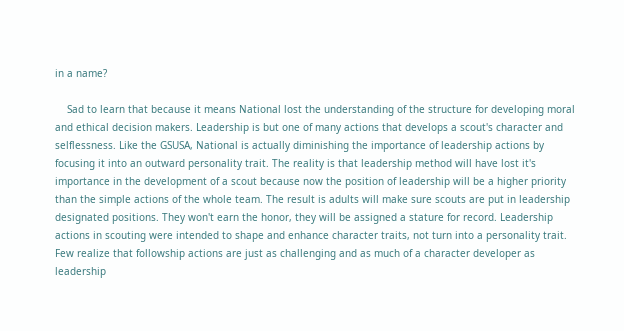in a name?

    Sad to learn that because it means National lost the understanding of the structure for developing moral and ethical decision makers. Leadership is but one of many actions that develops a scout's character and selflessness. Like the GSUSA, National is actually diminishing the importance of leadership actions by focusing it into an outward personality trait. The reality is that leadership method will have lost it's importance in the development of a scout because now the position of leadership will be a higher priority than the simple actions of the whole team. The result is adults will make sure scouts are put in leadership designated positions. They won't earn the honor, they will be assigned a stature for record. Leadership actions in scouting were intended to shape and enhance character traits, not turn into a personality trait. Few realize that followship actions are just as challenging and as much of a character developer as leadership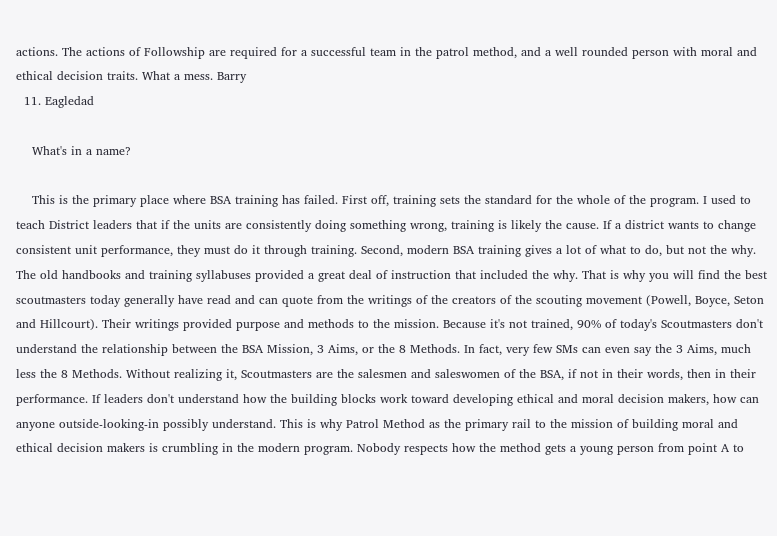actions. The actions of Followship are required for a successful team in the patrol method, and a well rounded person with moral and ethical decision traits. What a mess. Barry
  11. Eagledad

    What's in a name?

    This is the primary place where BSA training has failed. First off, training sets the standard for the whole of the program. I used to teach District leaders that if the units are consistently doing something wrong, training is likely the cause. If a district wants to change consistent unit performance, they must do it through training. Second, modern BSA training gives a lot of what to do, but not the why. The old handbooks and training syllabuses provided a great deal of instruction that included the why. That is why you will find the best scoutmasters today generally have read and can quote from the writings of the creators of the scouting movement (Powell, Boyce, Seton and Hillcourt). Their writings provided purpose and methods to the mission. Because it's not trained, 90% of today's Scoutmasters don't understand the relationship between the BSA Mission, 3 Aims, or the 8 Methods. In fact, very few SMs can even say the 3 Aims, much less the 8 Methods. Without realizing it, Scoutmasters are the salesmen and saleswomen of the BSA, if not in their words, then in their performance. If leaders don't understand how the building blocks work toward developing ethical and moral decision makers, how can anyone outside-looking-in possibly understand. This is why Patrol Method as the primary rail to the mission of building moral and ethical decision makers is crumbling in the modern program. Nobody respects how the method gets a young person from point A to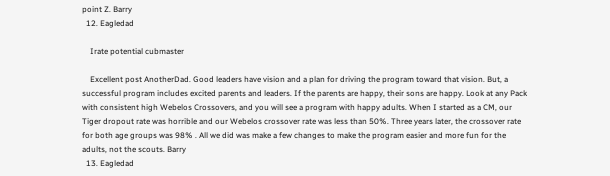point Z. Barry
  12. Eagledad

    Irate potential cubmaster

    Excellent post AnotherDad. Good leaders have vision and a plan for driving the program toward that vision. But, a successful program includes excited parents and leaders. If the parents are happy, their sons are happy. Look at any Pack with consistent high Webelos Crossovers, and you will see a program with happy adults. When I started as a CM, our Tiger dropout rate was horrible and our Webelos crossover rate was less than 50%. Three years later, the crossover rate for both age groups was 98% . All we did was make a few changes to make the program easier and more fun for the adults, not the scouts. Barry
  13. Eagledad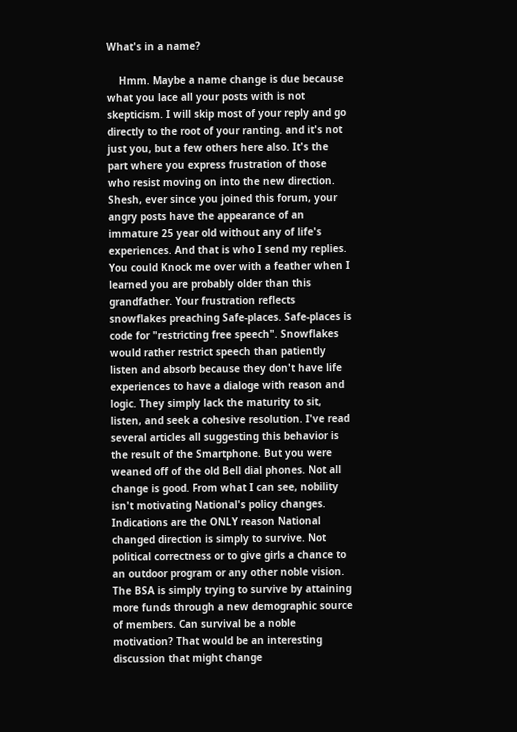What's in a name?

    Hmm. Maybe a name change is due because what you lace all your posts with is not skepticism. I will skip most of your reply and go directly to the root of your ranting. and it's not just you, but a few others here also. It's the part where you express frustration of those who resist moving on into the new direction. Shesh, ever since you joined this forum, your angry posts have the appearance of an immature 25 year old without any of life's experiences. And that is who I send my replies. You could Knock me over with a feather when I learned you are probably older than this grandfather. Your frustration reflects snowflakes preaching Safe-places. Safe-places is code for "restricting free speech". Snowflakes would rather restrict speech than patiently listen and absorb because they don't have life experiences to have a dialoge with reason and logic. They simply lack the maturity to sit, listen, and seek a cohesive resolution. I've read several articles all suggesting this behavior is the result of the Smartphone. But you were weaned off of the old Bell dial phones. Not all change is good. From what I can see, nobility isn't motivating National's policy changes. Indications are the ONLY reason National changed direction is simply to survive. Not political correctness or to give girls a chance to an outdoor program or any other noble vision. The BSA is simply trying to survive by attaining more funds through a new demographic source of members. Can survival be a noble motivation? That would be an interesting discussion that might change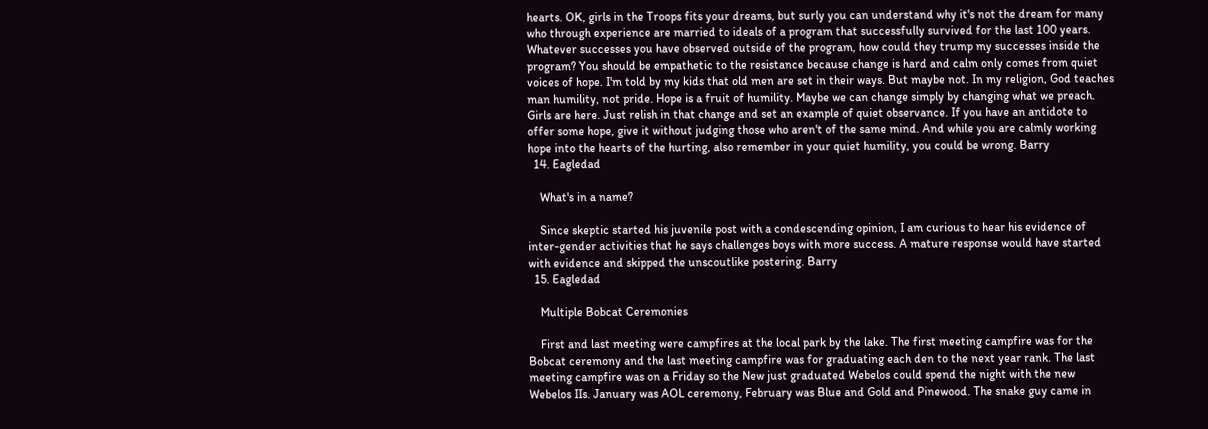hearts. OK, girls in the Troops fits your dreams, but surly you can understand why it's not the dream for many who through experience are married to ideals of a program that successfully survived for the last 100 years. Whatever successes you have observed outside of the program, how could they trump my successes inside the program? You should be empathetic to the resistance because change is hard and calm only comes from quiet voices of hope. I'm told by my kids that old men are set in their ways. But maybe not. In my religion, God teaches man humility, not pride. Hope is a fruit of humility. Maybe we can change simply by changing what we preach. Girls are here. Just relish in that change and set an example of quiet observance. If you have an antidote to offer some hope, give it without judging those who aren't of the same mind. And while you are calmly working hope into the hearts of the hurting, also remember in your quiet humility, you could be wrong. Barry
  14. Eagledad

    What's in a name?

    Since skeptic started his juvenile post with a condescending opinion, I am curious to hear his evidence of inter-gender activities that he says challenges boys with more success. A mature response would have started with evidence and skipped the unscoutlike postering. Barry
  15. Eagledad

    Multiple Bobcat Ceremonies

    First and last meeting were campfires at the local park by the lake. The first meeting campfire was for the Bobcat ceremony and the last meeting campfire was for graduating each den to the next year rank. The last meeting campfire was on a Friday so the New just graduated Webelos could spend the night with the new Webelos IIs. January was AOL ceremony, February was Blue and Gold and Pinewood. The snake guy came in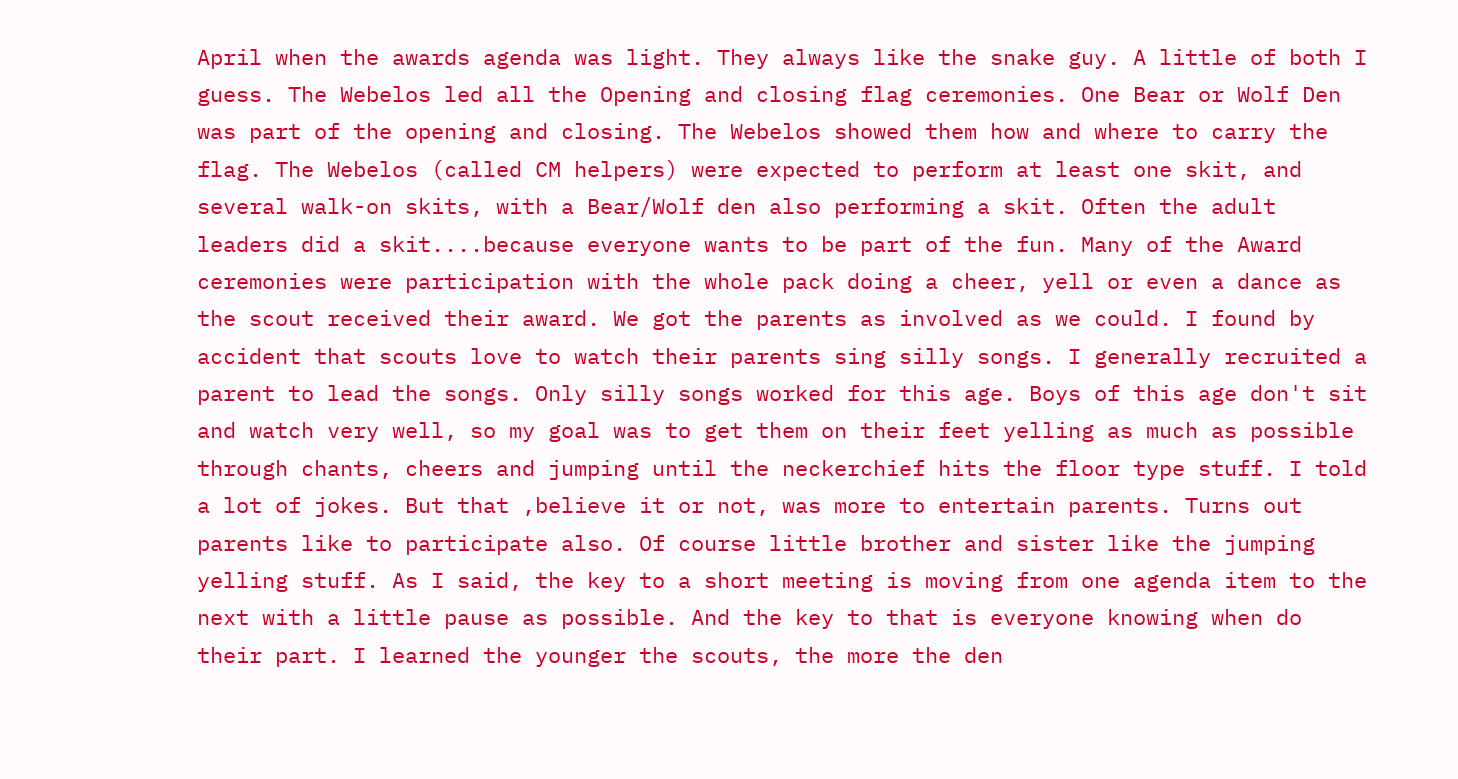April when the awards agenda was light. They always like the snake guy. A little of both I guess. The Webelos led all the Opening and closing flag ceremonies. One Bear or Wolf Den was part of the opening and closing. The Webelos showed them how and where to carry the flag. The Webelos (called CM helpers) were expected to perform at least one skit, and several walk-on skits, with a Bear/Wolf den also performing a skit. Often the adult leaders did a skit....because everyone wants to be part of the fun. Many of the Award ceremonies were participation with the whole pack doing a cheer, yell or even a dance as the scout received their award. We got the parents as involved as we could. I found by accident that scouts love to watch their parents sing silly songs. I generally recruited a parent to lead the songs. Only silly songs worked for this age. Boys of this age don't sit and watch very well, so my goal was to get them on their feet yelling as much as possible through chants, cheers and jumping until the neckerchief hits the floor type stuff. I told a lot of jokes. But that ,believe it or not, was more to entertain parents. Turns out parents like to participate also. Of course little brother and sister like the jumping yelling stuff. As I said, the key to a short meeting is moving from one agenda item to the next with a little pause as possible. And the key to that is everyone knowing when do their part. I learned the younger the scouts, the more the den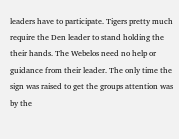leaders have to participate. Tigers pretty much require the Den leader to stand holding the their hands. The Webelos need no help or guidance from their leader. The only time the sign was raised to get the groups attention was by the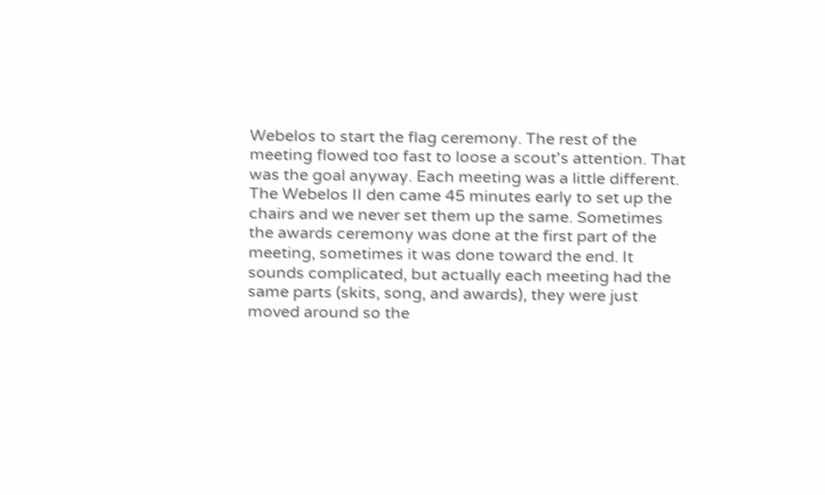Webelos to start the flag ceremony. The rest of the meeting flowed too fast to loose a scout's attention. That was the goal anyway. Each meeting was a little different. The Webelos II den came 45 minutes early to set up the chairs and we never set them up the same. Sometimes the awards ceremony was done at the first part of the meeting, sometimes it was done toward the end. It sounds complicated, but actually each meeting had the same parts (skits, song, and awards), they were just moved around so the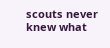scouts never knew what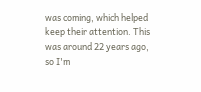was coming, which helped keep their attention. This was around 22 years ago, so I'm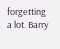forgetting a lot. Barry